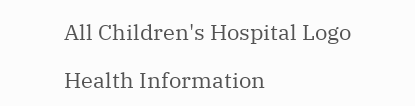All Children's Hospital Logo

Health Information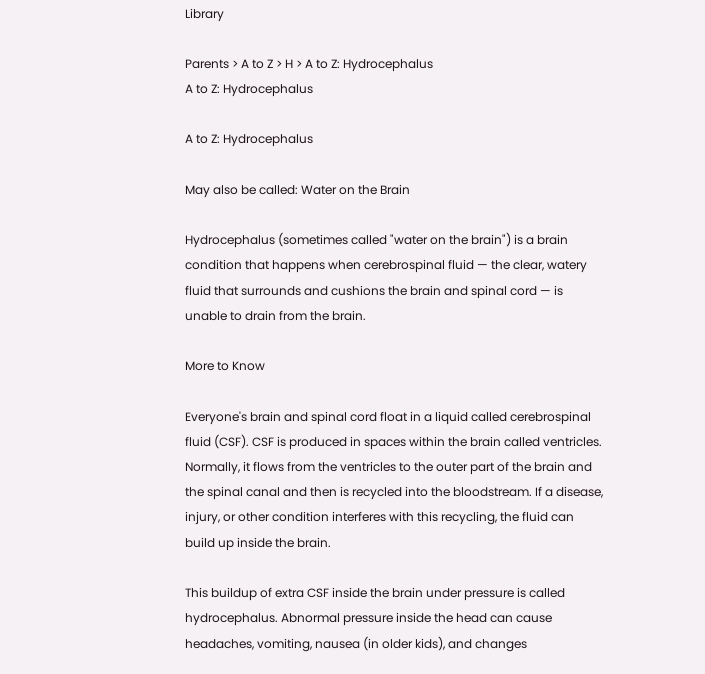Library

Parents > A to Z > H > A to Z: Hydrocephalus
A to Z: Hydrocephalus

A to Z: Hydrocephalus

May also be called: Water on the Brain

Hydrocephalus (sometimes called "water on the brain") is a brain condition that happens when cerebrospinal fluid — the clear, watery fluid that surrounds and cushions the brain and spinal cord — is unable to drain from the brain.

More to Know

Everyone's brain and spinal cord float in a liquid called cerebrospinal fluid (CSF). CSF is produced in spaces within the brain called ventricles. Normally, it flows from the ventricles to the outer part of the brain and the spinal canal and then is recycled into the bloodstream. If a disease, injury, or other condition interferes with this recycling, the fluid can build up inside the brain.

This buildup of extra CSF inside the brain under pressure is called hydrocephalus. Abnormal pressure inside the head can cause headaches, vomiting, nausea (in older kids), and changes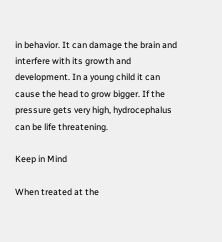in behavior. It can damage the brain and interfere with its growth and development. In a young child it can cause the head to grow bigger. If the pressure gets very high, hydrocephalus can be life threatening.

Keep in Mind

When treated at the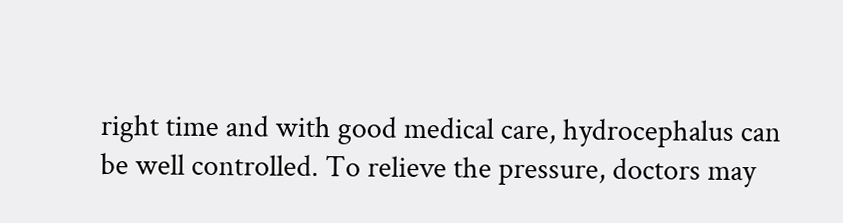right time and with good medical care, hydrocephalus can be well controlled. To relieve the pressure, doctors may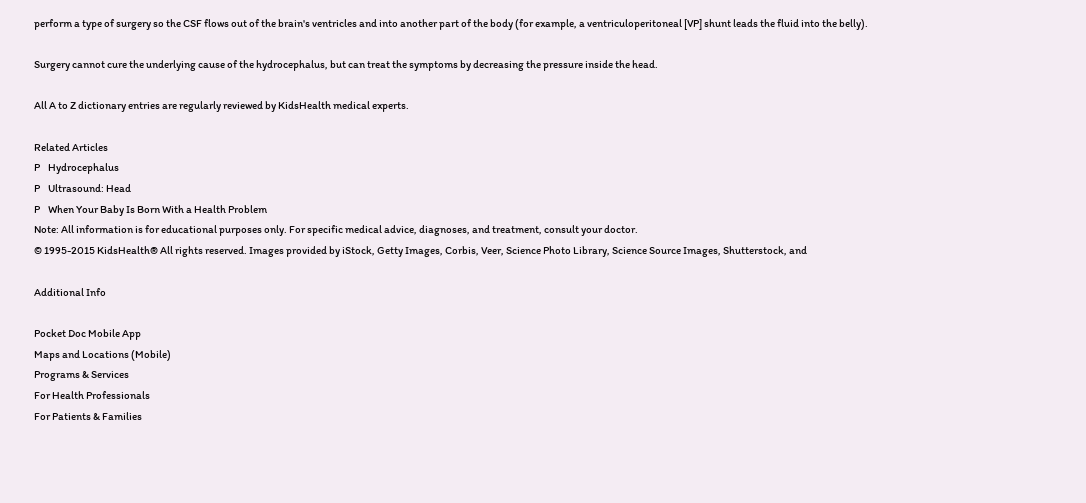perform a type of surgery so the CSF flows out of the brain's ventricles and into another part of the body (for example, a ventriculoperitoneal [VP] shunt leads the fluid into the belly).

Surgery cannot cure the underlying cause of the hydrocephalus, but can treat the symptoms by decreasing the pressure inside the head.

All A to Z dictionary entries are regularly reviewed by KidsHealth medical experts.

Related Articles
P    Hydrocephalus
P    Ultrasound: Head
P    When Your Baby Is Born With a Health Problem
Note: All information is for educational purposes only. For specific medical advice, diagnoses, and treatment, consult your doctor.
© 1995-2015 KidsHealth® All rights reserved. Images provided by iStock, Getty Images, Corbis, Veer, Science Photo Library, Science Source Images, Shutterstock, and

Additional Info

Pocket Doc Mobile App
Maps and Locations (Mobile)
Programs & Services
For Health Professionals
For Patients & Families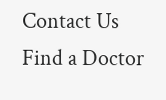Contact Us
Find a Doctor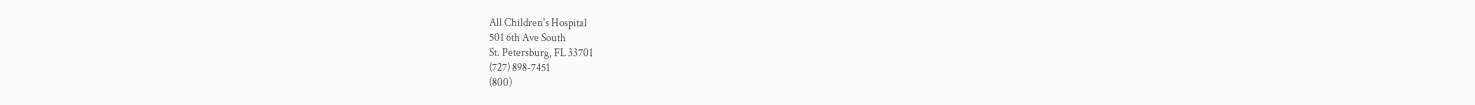All Children's Hospital
501 6th Ave South
St. Petersburg, FL 33701
(727) 898-7451
(800)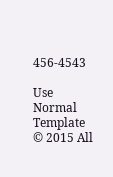456-4543

Use Normal Template
© 2015 All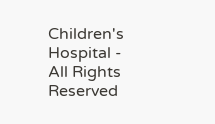Children's Hospital - All Rights Reserved